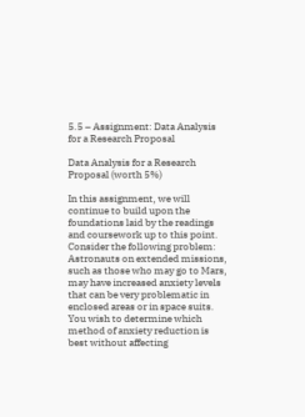5.5 – Assignment: Data Analysis for a Research Proposal

Data Analysis for a Research Proposal (worth 5%)

In this assignment, we will continue to build upon the foundations laid by the readings and coursework up to this point. Consider the following problem: Astronauts on extended missions, such as those who may go to Mars, may have increased anxiety levels that can be very problematic in enclosed areas or in space suits. You wish to determine which method of anxiety reduction is best without affecting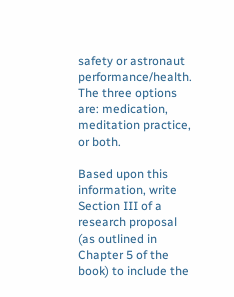safety or astronaut performance/health. The three options are: medication, meditation practice, or both.

Based upon this information, write Section III of a research proposal (as outlined in Chapter 5 of the book) to include the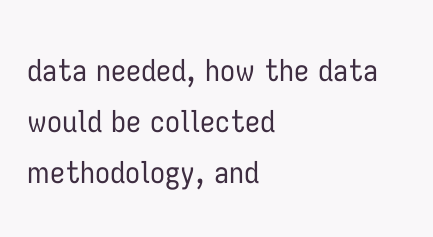data needed, how the data would be collected methodology, and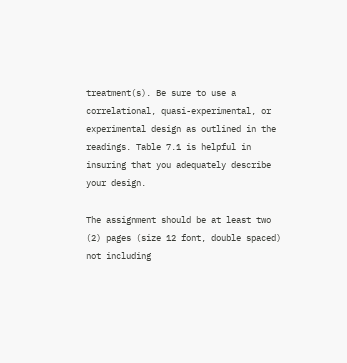treatment(s). Be sure to use a correlational, quasi-experimental, or experimental design as outlined in the readings. Table 7.1 is helpful in insuring that you adequately describe your design.

The assignment should be at least two (2) pages (size 12 font, double spaced) not including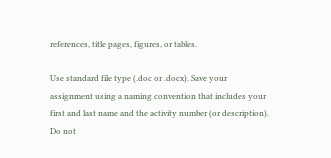references, title pages, figures, or tables.

Use standard file type (.doc or .docx). Save your assignment using a naming convention that includes your first and last name and the activity number (or description). Do not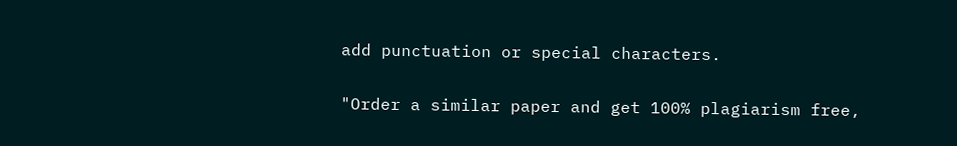add punctuation or special characters.

"Order a similar paper and get 100% plagiarism free,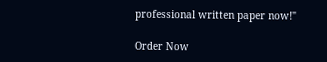professional written paper now!"

Order Now